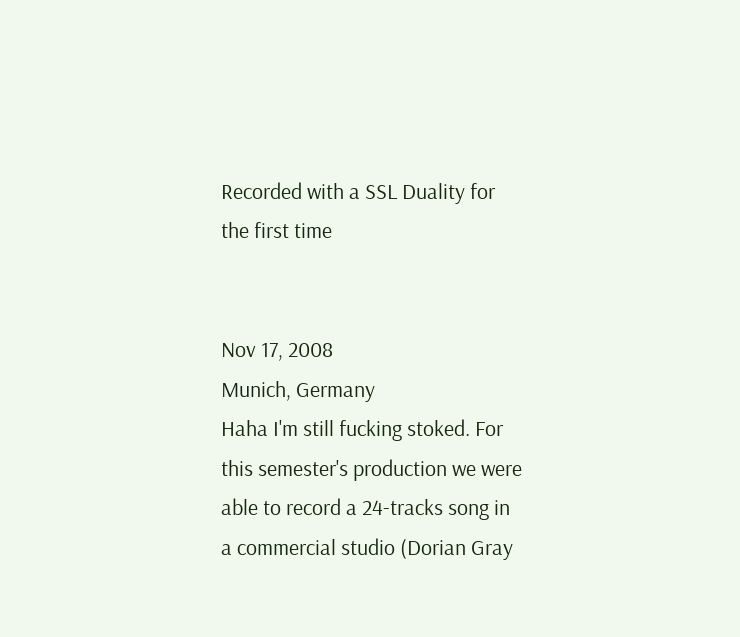Recorded with a SSL Duality for the first time


Nov 17, 2008
Munich, Germany
Haha I'm still fucking stoked. For this semester's production we were able to record a 24-tracks song in a commercial studio (Dorian Gray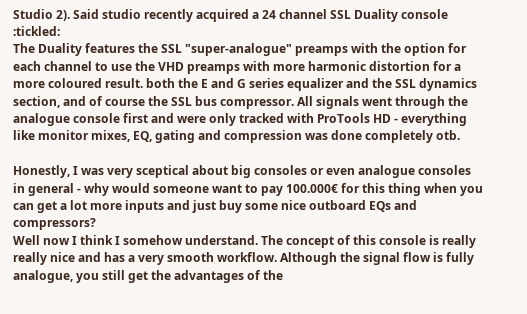Studio 2). Said studio recently acquired a 24 channel SSL Duality console :tickled:
The Duality features the SSL "super-analogue" preamps with the option for each channel to use the VHD preamps with more harmonic distortion for a more coloured result. both the E and G series equalizer and the SSL dynamics section, and of course the SSL bus compressor. All signals went through the analogue console first and were only tracked with ProTools HD - everything like monitor mixes, EQ, gating and compression was done completely otb.

Honestly, I was very sceptical about big consoles or even analogue consoles in general - why would someone want to pay 100.000€ for this thing when you can get a lot more inputs and just buy some nice outboard EQs and compressors?
Well now I think I somehow understand. The concept of this console is really really nice and has a very smooth workflow. Although the signal flow is fully analogue, you still get the advantages of the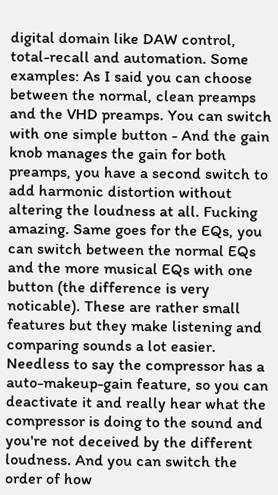digital domain like DAW control, total-recall and automation. Some examples: As I said you can choose between the normal, clean preamps and the VHD preamps. You can switch with one simple button - And the gain knob manages the gain for both preamps, you have a second switch to add harmonic distortion without altering the loudness at all. Fucking amazing. Same goes for the EQs, you can switch between the normal EQs and the more musical EQs with one button (the difference is very noticable). These are rather small features but they make listening and comparing sounds a lot easier. Needless to say the compressor has a auto-makeup-gain feature, so you can deactivate it and really hear what the compressor is doing to the sound and you're not deceived by the different loudness. And you can switch the order of how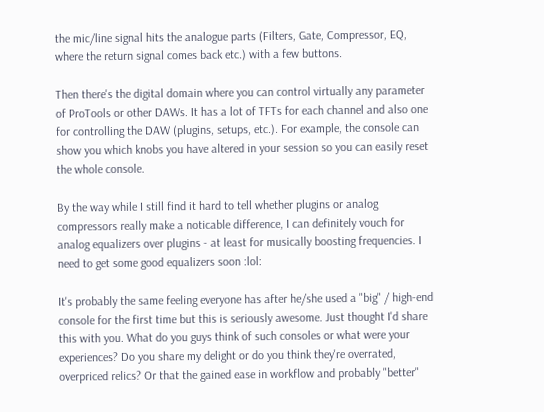the mic/line signal hits the analogue parts (Filters, Gate, Compressor, EQ, where the return signal comes back etc.) with a few buttons.

Then there's the digital domain where you can control virtually any parameter of ProTools or other DAWs. It has a lot of TFTs for each channel and also one for controlling the DAW (plugins, setups, etc.). For example, the console can show you which knobs you have altered in your session so you can easily reset the whole console.

By the way while I still find it hard to tell whether plugins or analog compressors really make a noticable difference, I can definitely vouch for analog equalizers over plugins - at least for musically boosting frequencies. I need to get some good equalizers soon :lol:

It's probably the same feeling everyone has after he/she used a "big" / high-end console for the first time but this is seriously awesome. Just thought I'd share this with you. What do you guys think of such consoles or what were your experiences? Do you share my delight or do you think they're overrated, overpriced relics? Or that the gained ease in workflow and probably "better"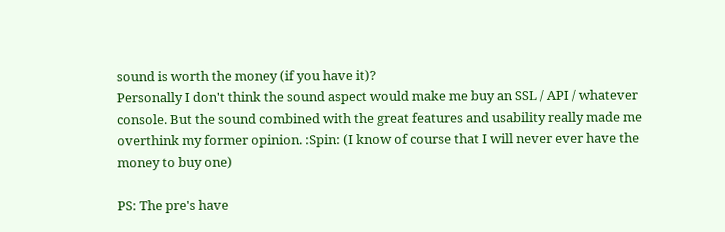sound is worth the money (if you have it)?
Personally I don't think the sound aspect would make me buy an SSL / API / whatever console. But the sound combined with the great features and usability really made me overthink my former opinion. :Spin: (I know of course that I will never ever have the money to buy one)

PS: The pre's have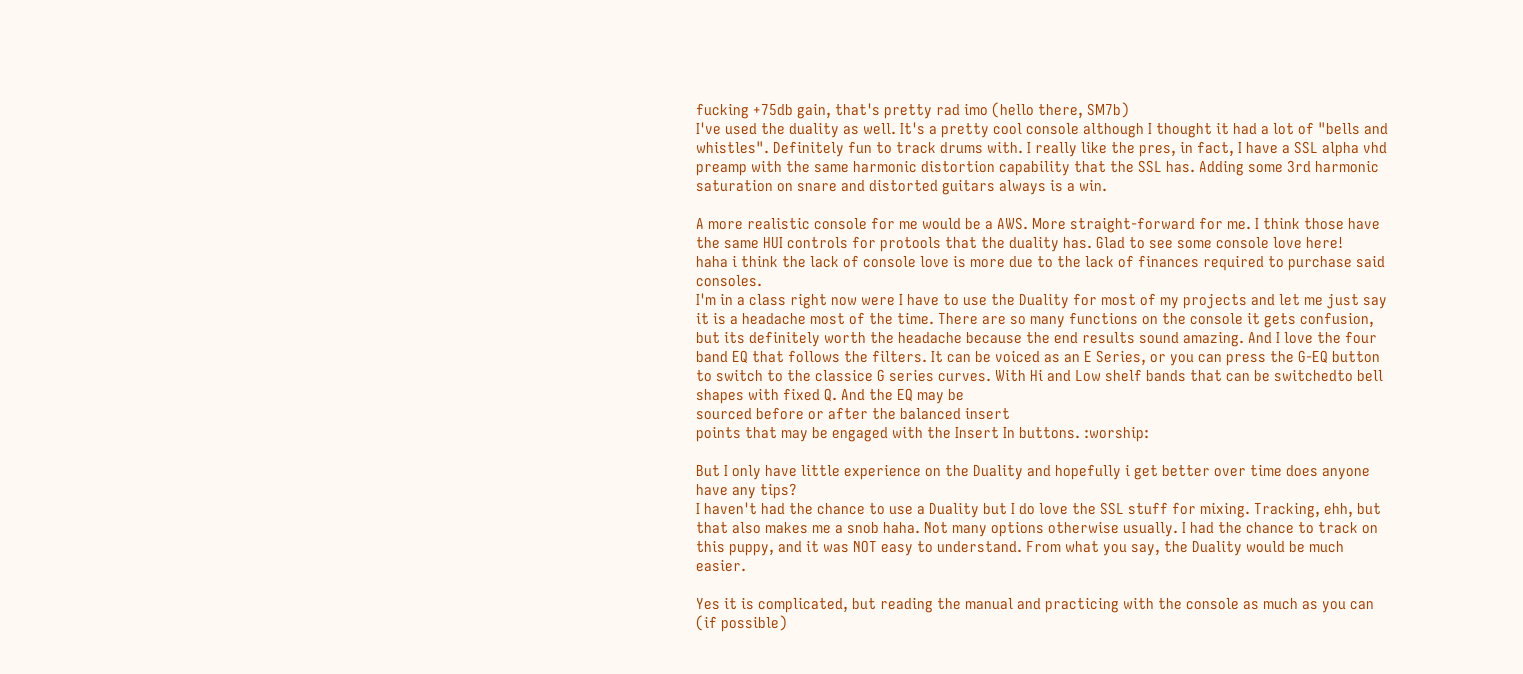fucking +75db gain, that's pretty rad imo (hello there, SM7b)
I've used the duality as well. It's a pretty cool console although I thought it had a lot of "bells and whistles". Definitely fun to track drums with. I really like the pres, in fact, I have a SSL alpha vhd preamp with the same harmonic distortion capability that the SSL has. Adding some 3rd harmonic saturation on snare and distorted guitars always is a win.

A more realistic console for me would be a AWS. More straight-forward for me. I think those have the same HUI controls for protools that the duality has. Glad to see some console love here!
haha i think the lack of console love is more due to the lack of finances required to purchase said consoles.
I'm in a class right now were I have to use the Duality for most of my projects and let me just say it is a headache most of the time. There are so many functions on the console it gets confusion, but its definitely worth the headache because the end results sound amazing. And I love the four band EQ that follows the filters. It can be voiced as an E Series, or you can press the G-EQ button
to switch to the classice G series curves. With Hi and Low shelf bands that can be switchedto bell shapes with fixed Q. And the EQ may be
sourced before or after the balanced insert
points that may be engaged with the Insert In buttons. :worship:

But I only have little experience on the Duality and hopefully i get better over time does anyone have any tips?
I haven't had the chance to use a Duality but I do love the SSL stuff for mixing. Tracking, ehh, but that also makes me a snob haha. Not many options otherwise usually. I had the chance to track on this puppy, and it was NOT easy to understand. From what you say, the Duality would be much easier.

Yes it is complicated, but reading the manual and practicing with the console as much as you can (if possible)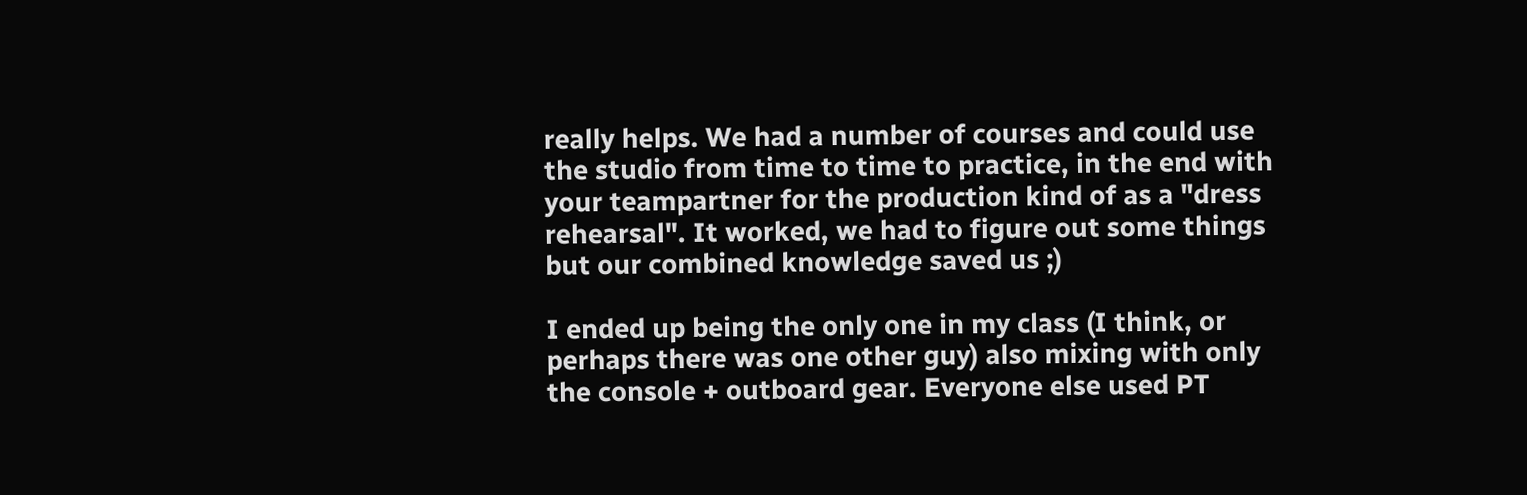really helps. We had a number of courses and could use the studio from time to time to practice, in the end with your teampartner for the production kind of as a "dress rehearsal". It worked, we had to figure out some things but our combined knowledge saved us ;)

I ended up being the only one in my class (I think, or perhaps there was one other guy) also mixing with only the console + outboard gear. Everyone else used PT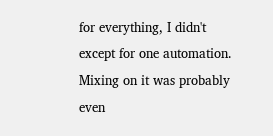for everything, I didn't except for one automation. Mixing on it was probably even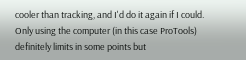cooler than tracking, and I'd do it again if I could. Only using the computer (in this case ProTools) definitely limits in some points but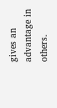gives an advantage in others.